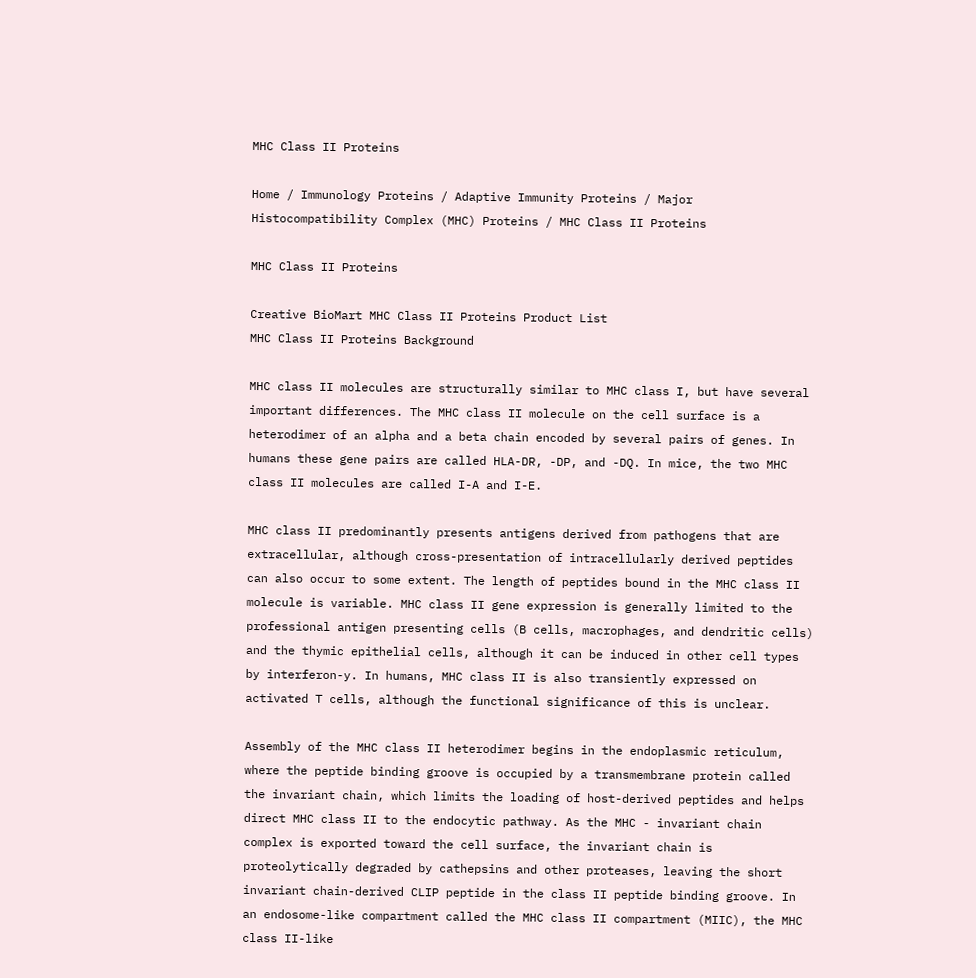MHC Class II Proteins

Home / Immunology Proteins / Adaptive Immunity Proteins / Major Histocompatibility Complex (MHC) Proteins / MHC Class II Proteins

MHC Class II Proteins

Creative BioMart MHC Class II Proteins Product List
MHC Class II Proteins Background

MHC class II molecules are structurally similar to MHC class I, but have several important differences. The MHC class II molecule on the cell surface is a heterodimer of an alpha and a beta chain encoded by several pairs of genes. In humans these gene pairs are called HLA-DR, -DP, and -DQ. In mice, the two MHC class II molecules are called I-A and I-E.

MHC class II predominantly presents antigens derived from pathogens that are extracellular, although cross-presentation of intracellularly derived peptides can also occur to some extent. The length of peptides bound in the MHC class II molecule is variable. MHC class II gene expression is generally limited to the professional antigen presenting cells (B cells, macrophages, and dendritic cells) and the thymic epithelial cells, although it can be induced in other cell types by interferon-y. In humans, MHC class II is also transiently expressed on activated T cells, although the functional significance of this is unclear.

Assembly of the MHC class II heterodimer begins in the endoplasmic reticulum, where the peptide binding groove is occupied by a transmembrane protein called the invariant chain, which limits the loading of host-derived peptides and helps direct MHC class II to the endocytic pathway. As the MHC - invariant chain complex is exported toward the cell surface, the invariant chain is proteolytically degraded by cathepsins and other proteases, leaving the short invariant chain-derived CLIP peptide in the class II peptide binding groove. In an endosome-like compartment called the MHC class II compartment (MIIC), the MHC class II-like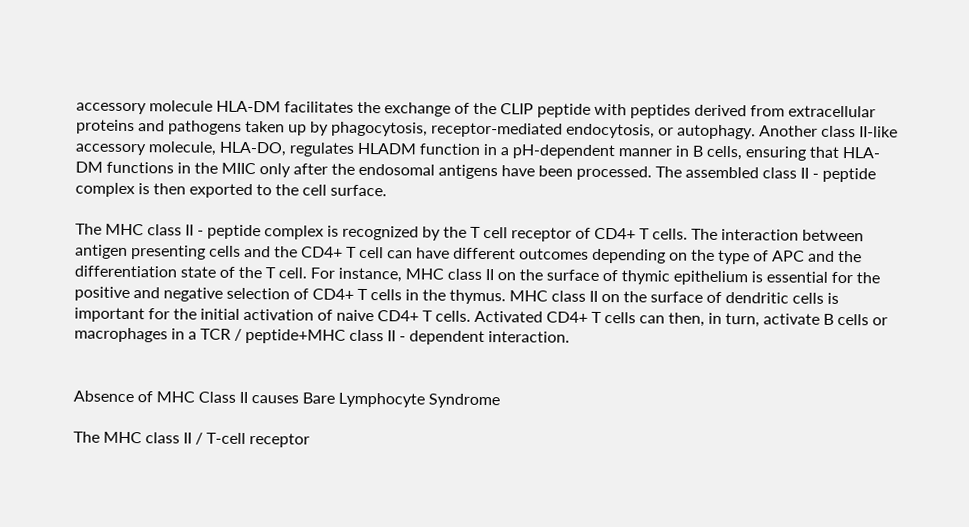accessory molecule HLA-DM facilitates the exchange of the CLIP peptide with peptides derived from extracellular proteins and pathogens taken up by phagocytosis, receptor-mediated endocytosis, or autophagy. Another class II-like accessory molecule, HLA-DO, regulates HLADM function in a pH-dependent manner in B cells, ensuring that HLA-DM functions in the MIIC only after the endosomal antigens have been processed. The assembled class II - peptide complex is then exported to the cell surface.

The MHC class II - peptide complex is recognized by the T cell receptor of CD4+ T cells. The interaction between antigen presenting cells and the CD4+ T cell can have different outcomes depending on the type of APC and the differentiation state of the T cell. For instance, MHC class II on the surface of thymic epithelium is essential for the positive and negative selection of CD4+ T cells in the thymus. MHC class II on the surface of dendritic cells is important for the initial activation of naive CD4+ T cells. Activated CD4+ T cells can then, in turn, activate B cells or macrophages in a TCR / peptide+MHC class II - dependent interaction.


Absence of MHC Class II causes Bare Lymphocyte Syndrome

The MHC class II / T-cell receptor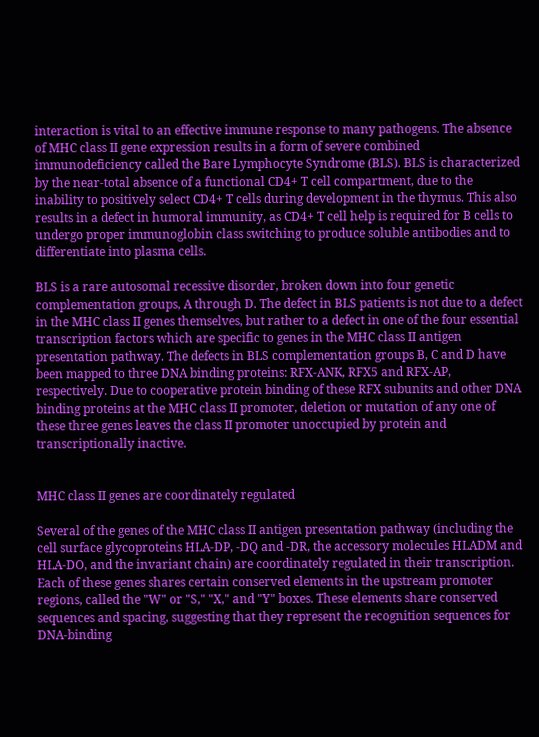interaction is vital to an effective immune response to many pathogens. The absence of MHC class II gene expression results in a form of severe combined immunodeficiency called the Bare Lymphocyte Syndrome (BLS). BLS is characterized by the near-total absence of a functional CD4+ T cell compartment, due to the inability to positively select CD4+ T cells during development in the thymus. This also results in a defect in humoral immunity, as CD4+ T cell help is required for B cells to undergo proper immunoglobin class switching to produce soluble antibodies and to differentiate into plasma cells.

BLS is a rare autosomal recessive disorder, broken down into four genetic complementation groups, A through D. The defect in BLS patients is not due to a defect in the MHC class II genes themselves, but rather to a defect in one of the four essential transcription factors which are specific to genes in the MHC class II antigen presentation pathway. The defects in BLS complementation groups B, C and D have been mapped to three DNA binding proteins: RFX-ANK, RFX5 and RFX-AP, respectively. Due to cooperative protein binding of these RFX subunits and other DNA binding proteins at the MHC class II promoter, deletion or mutation of any one of these three genes leaves the class II promoter unoccupied by protein and transcriptionally inactive.


MHC class II genes are coordinately regulated

Several of the genes of the MHC class II antigen presentation pathway (including the cell surface glycoproteins HLA-DP, -DQ and -DR, the accessory molecules HLADM and HLA-DO, and the invariant chain) are coordinately regulated in their transcription. Each of these genes shares certain conserved elements in the upstream promoter regions, called the "W" or "S," "X," and "Y" boxes. These elements share conserved sequences and spacing, suggesting that they represent the recognition sequences for DNA-binding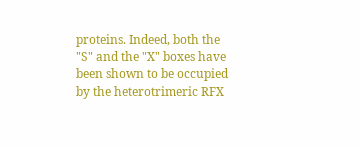proteins. Indeed, both the "S" and the "X" boxes have been shown to be occupied by the heterotrimeric RFX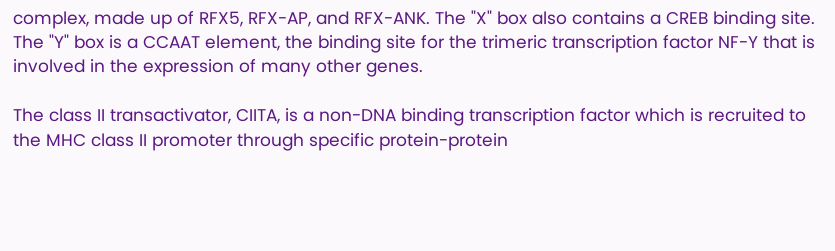complex, made up of RFX5, RFX-AP, and RFX-ANK. The "X" box also contains a CREB binding site. The "Y" box is a CCAAT element, the binding site for the trimeric transcription factor NF-Y that is involved in the expression of many other genes.

The class II transactivator, CIITA, is a non-DNA binding transcription factor which is recruited to the MHC class II promoter through specific protein-protein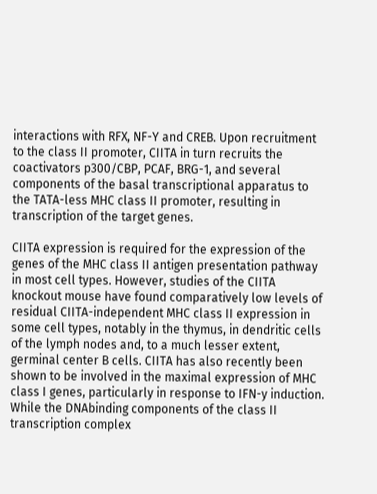interactions with RFX, NF-Y and CREB. Upon recruitment to the class II promoter, CIITA in turn recruits the coactivators p300/CBP, PCAF, BRG-1, and several components of the basal transcriptional apparatus to the TATA-less MHC class II promoter, resulting in transcription of the target genes.

CIITA expression is required for the expression of the genes of the MHC class II antigen presentation pathway in most cell types. However, studies of the CIITA knockout mouse have found comparatively low levels of residual CIITA-independent MHC class II expression in some cell types, notably in the thymus, in dendritic cells of the lymph nodes and, to a much lesser extent, germinal center B cells. CIITA has also recently been shown to be involved in the maximal expression of MHC class I genes, particularly in response to IFN-y induction. While the DNAbinding components of the class II transcription complex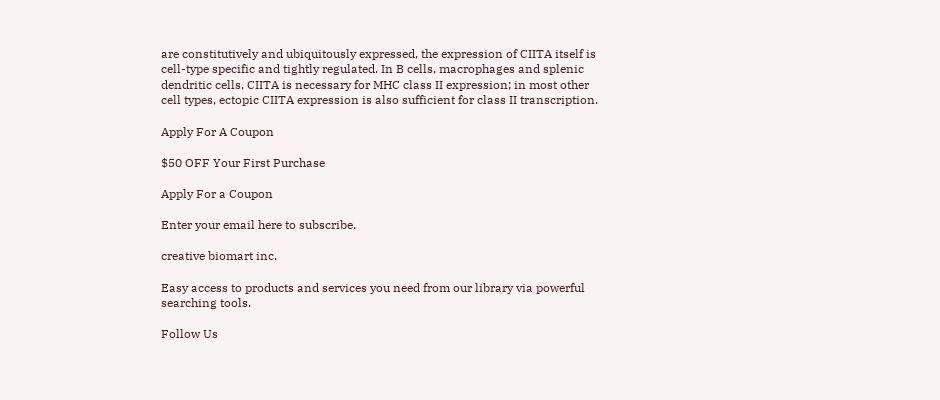are constitutively and ubiquitously expressed, the expression of CIITA itself is cell-type specific and tightly regulated. In B cells, macrophages and splenic dendritic cells, CIITA is necessary for MHC class II expression; in most other cell types, ectopic CIITA expression is also sufficient for class II transcription.

Apply For A Coupon

$50 OFF Your First Purchase

Apply For a Coupon

Enter your email here to subscribe.

creative biomart inc.

Easy access to products and services you need from our library via powerful searching tools.

Follow Us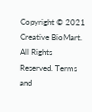Copyright © 2021 Creative BioMart. All Rights Reserved. Terms and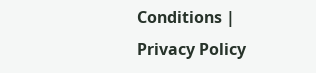Conditions | Privacy Policy